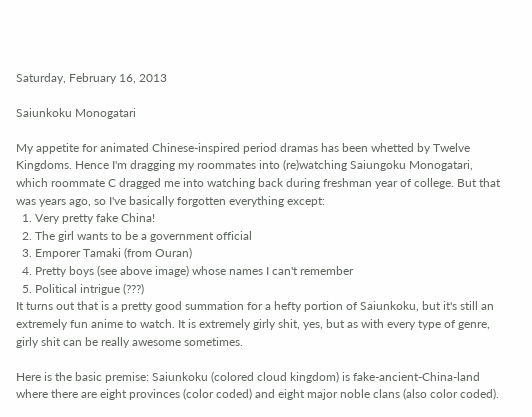Saturday, February 16, 2013

Saiunkoku Monogatari

My appetite for animated Chinese-inspired period dramas has been whetted by Twelve Kingdoms. Hence I'm dragging my roommates into (re)watching Saiungoku Monogatari, which roommate C dragged me into watching back during freshman year of college. But that was years ago, so I've basically forgotten everything except:
  1. Very pretty fake China!
  2. The girl wants to be a government official
  3. Emporer Tamaki (from Ouran)
  4. Pretty boys (see above image) whose names I can't remember
  5. Political intrigue (???)
It turns out that is a pretty good summation for a hefty portion of Saiunkoku, but it's still an extremely fun anime to watch. It is extremely girly shit, yes, but as with every type of genre, girly shit can be really awesome sometimes.

Here is the basic premise: Saiunkoku (colored cloud kingdom) is fake-ancient-China-land where there are eight provinces (color coded) and eight major noble clans (also color coded).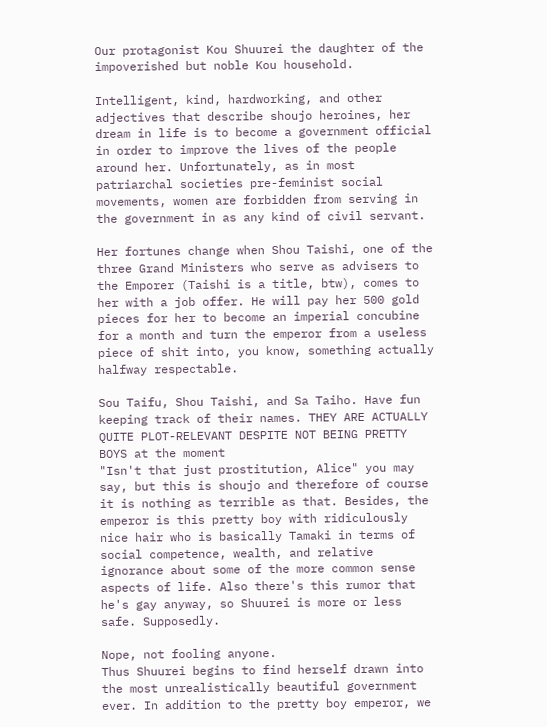Our protagonist Kou Shuurei the daughter of the impoverished but noble Kou household.

Intelligent, kind, hardworking, and other adjectives that describe shoujo heroines, her dream in life is to become a government official in order to improve the lives of the people around her. Unfortunately, as in most patriarchal societies pre-feminist social movements, women are forbidden from serving in the government in as any kind of civil servant.

Her fortunes change when Shou Taishi, one of the three Grand Ministers who serve as advisers to the Emporer (Taishi is a title, btw), comes to her with a job offer. He will pay her 500 gold pieces for her to become an imperial concubine for a month and turn the emperor from a useless piece of shit into, you know, something actually halfway respectable.

Sou Taifu, Shou Taishi, and Sa Taiho. Have fun keeping track of their names. THEY ARE ACTUALLY QUITE PLOT-RELEVANT DESPITE NOT BEING PRETTY BOYS at the moment
"Isn't that just prostitution, Alice" you may say, but this is shoujo and therefore of course it is nothing as terrible as that. Besides, the emperor is this pretty boy with ridiculously nice hair who is basically Tamaki in terms of social competence, wealth, and relative ignorance about some of the more common sense aspects of life. Also there's this rumor that he's gay anyway, so Shuurei is more or less safe. Supposedly.

Nope, not fooling anyone.
Thus Shuurei begins to find herself drawn into the most unrealistically beautiful government ever. In addition to the pretty boy emperor, we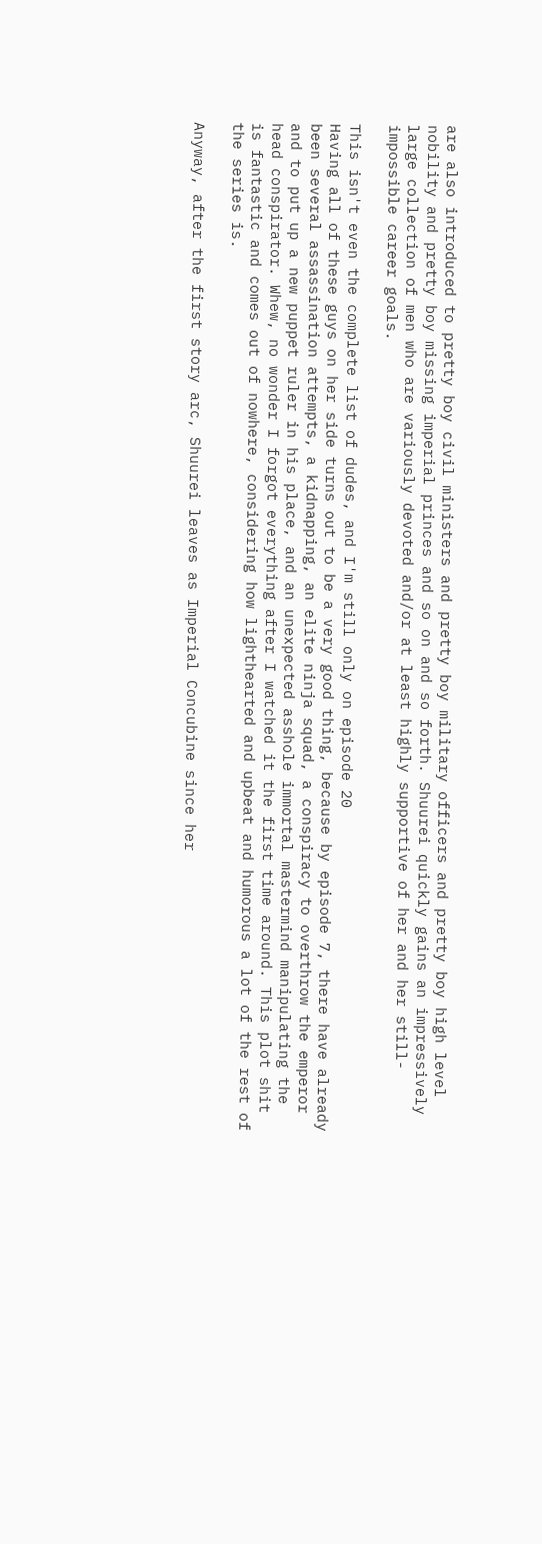are also introduced to pretty boy civil ministers and pretty boy military officers and pretty boy high level nobility and pretty boy missing imperial princes and so on and so forth. Shuurei quickly gains an impressively large collection of men who are variously devoted and/or at least highly supportive of her and her still-impossible career goals.

This isn't even the complete list of dudes, and I'm still only on episode 20
Having all of these guys on her side turns out to be a very good thing, because by episode 7, there have already been several assassination attempts, a kidnapping, an elite ninja squad, a conspiracy to overthrow the emperor and to put up a new puppet ruler in his place, and an unexpected asshole immortal mastermind manipulating the head conspirator. Whew, no wonder I forgot everything after I watched it the first time around. This plot shit is fantastic and comes out of nowhere, considering how lighthearted and upbeat and humorous a lot of the rest of the series is.

Anyway, after the first story arc, Shuurei leaves as Imperial Concubine since her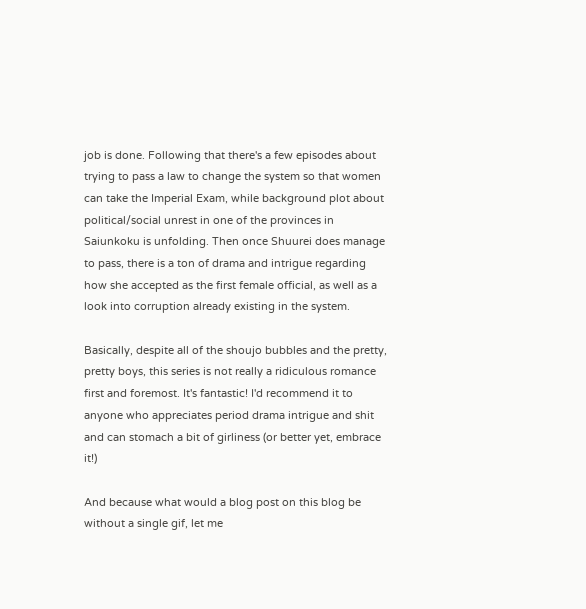job is done. Following that there's a few episodes about trying to pass a law to change the system so that women can take the Imperial Exam, while background plot about political/social unrest in one of the provinces in Saiunkoku is unfolding. Then once Shuurei does manage to pass, there is a ton of drama and intrigue regarding how she accepted as the first female official, as well as a look into corruption already existing in the system.

Basically, despite all of the shoujo bubbles and the pretty, pretty boys, this series is not really a ridiculous romance first and foremost. It's fantastic! I'd recommend it to anyone who appreciates period drama intrigue and shit and can stomach a bit of girliness (or better yet, embrace it!)

And because what would a blog post on this blog be without a single gif, let me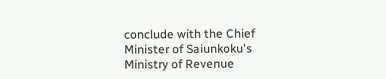conclude with the Chief Minister of Saiunkoku's Ministry of Revenue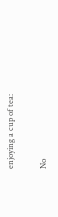enjoying a cup of tea:

No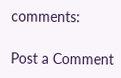comments:

Post a Comment